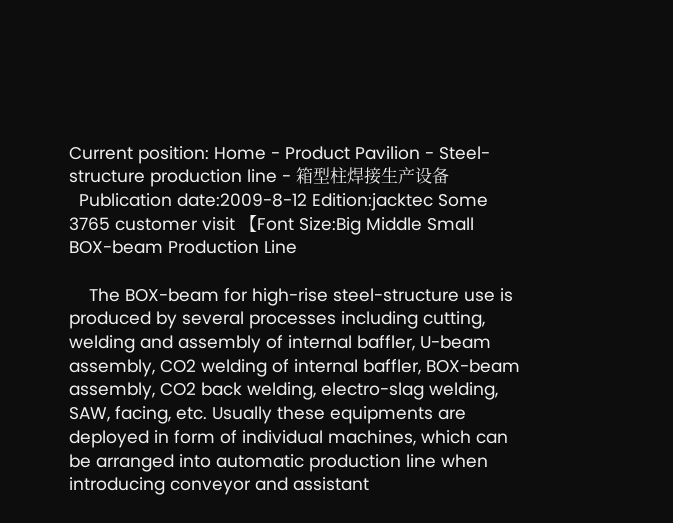Current position: Home - Product Pavilion - Steel-structure production line - 箱型柱焊接生产设备
  Publication date:2009-8-12 Edition:jacktec Some 3765 customer visit 【Font Size:Big Middle Small
BOX-beam Production Line

    The BOX-beam for high-rise steel-structure use is produced by several processes including cutting, welding and assembly of internal baffler, U-beam assembly, CO2 welding of internal baffler, BOX-beam assembly, CO2 back welding, electro-slag welding, SAW, facing, etc. Usually these equipments are deployed in form of individual machines, which can be arranged into automatic production line when introducing conveyor and assistant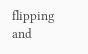flipping and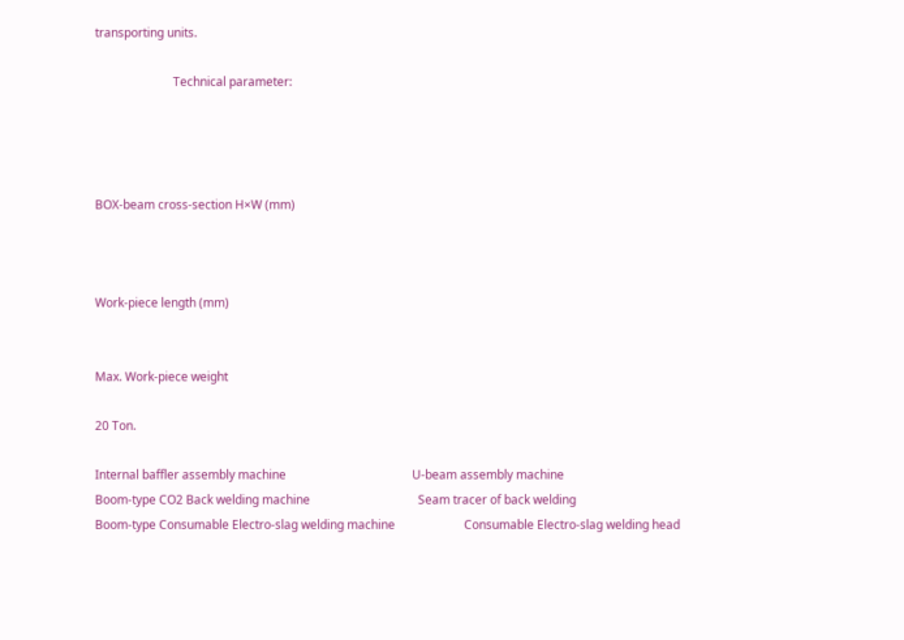transporting units.

                          Technical parameter:




BOX-beam cross-section H×W (mm)



Work-piece length (mm)


Max. Work-piece weight

20 Ton.

Internal baffler assembly machine                                          U-beam assembly machine
Boom-type CO2 Back welding machine                                    Seam tracer of back welding
Boom-type Consumable Electro-slag welding machine                       Consumable Electro-slag welding head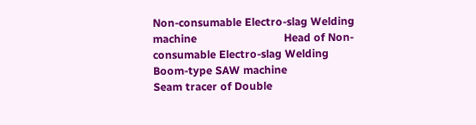Non-consumable Electro-slag Welding machine                             Head of Non-consumable Electro-slag Welding
Boom-type SAW machine                                         Seam tracer of Double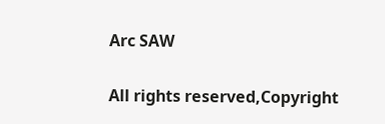Arc SAW

All rights reserved,Copyright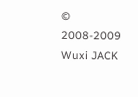© 2008-2009 Wuxi JACK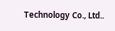Technology Co., Ltd..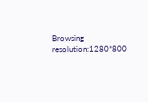Browsing resolution:1280*800